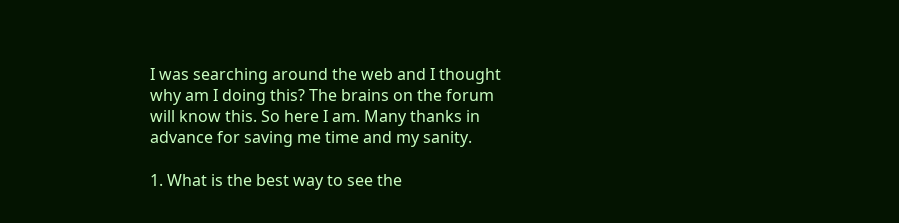I was searching around the web and I thought why am I doing this? The brains on the forum will know this. So here I am. Many thanks in advance for saving me time and my sanity.

1. What is the best way to see the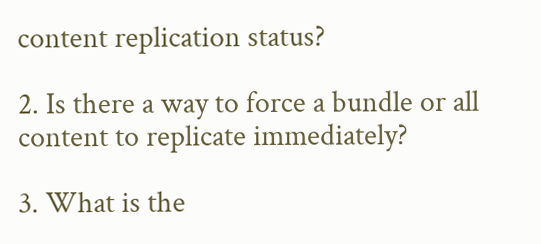content replication status?

2. Is there a way to force a bundle or all content to replicate immediately?

3. What is the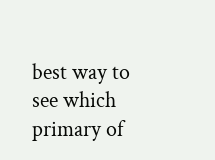best way to see which primary of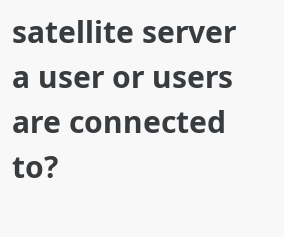satellite server a user or users are connected to?